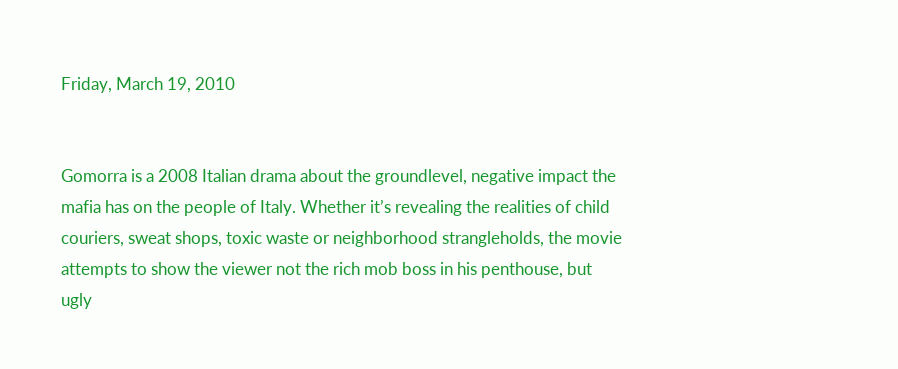Friday, March 19, 2010


Gomorra is a 2008 Italian drama about the groundlevel, negative impact the mafia has on the people of Italy. Whether it’s revealing the realities of child couriers, sweat shops, toxic waste or neighborhood strangleholds, the movie attempts to show the viewer not the rich mob boss in his penthouse, but ugly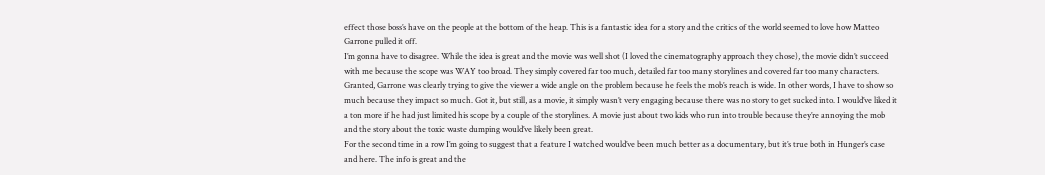effect those boss’s have on the people at the bottom of the heap. This is a fantastic idea for a story and the critics of the world seemed to love how Matteo Garrone pulled it off.
I’m gonna have to disagree. While the idea is great and the movie was well shot (I loved the cinematography approach they chose), the movie didn’t succeed with me because the scope was WAY too broad. They simply covered far too much, detailed far too many storylines and covered far too many characters. Granted, Garrone was clearly trying to give the viewer a wide angle on the problem because he feels the mob’s reach is wide. In other words, I have to show so much because they impact so much. Got it, but still, as a movie, it simply wasn’t very engaging because there was no story to get sucked into. I would’ve liked it a ton more if he had just limited his scope by a couple of the storylines. A movie just about two kids who run into trouble because they’re annoying the mob and the story about the toxic waste dumping would’ve likely been great.
For the second time in a row I’m going to suggest that a feature I watched would’ve been much better as a documentary, but it’s true both in Hunger’s case and here. The info is great and the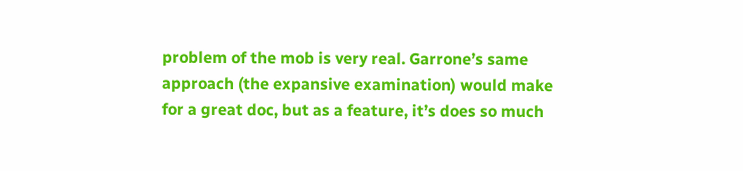problem of the mob is very real. Garrone’s same approach (the expansive examination) would make for a great doc, but as a feature, it’s does so much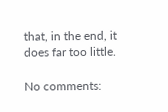that, in the end, it does far too little.

No comments: